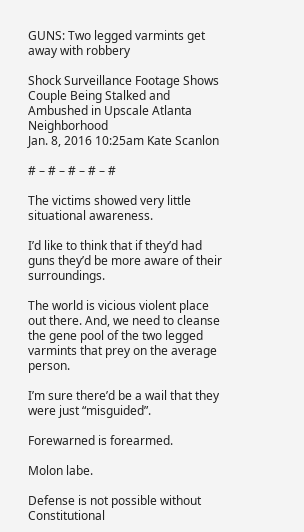GUNS: Two legged varmints get away with robbery

Shock Surveillance Footage Shows Couple Being Stalked and Ambushed in Upscale Atlanta Neighborhood
Jan. 8, 2016 10:25am Kate Scanlon

# – # – # – # – #

The victims showed very little situational awareness.

I’d like to think that if they’d had guns they’d be more aware of their surroundings.

The world is vicious violent place out there. And, we need to cleanse the gene pool of the two legged varmints that prey on the average person.

I’m sure there’d be a wail that they were just “misguided”.

Forewarned is forearmed.

Molon labe.

Defense is not possible without Constitutional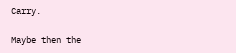Carry.

Maybe then the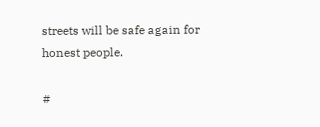streets will be safe again for honest people.

#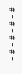– # – # – # – #